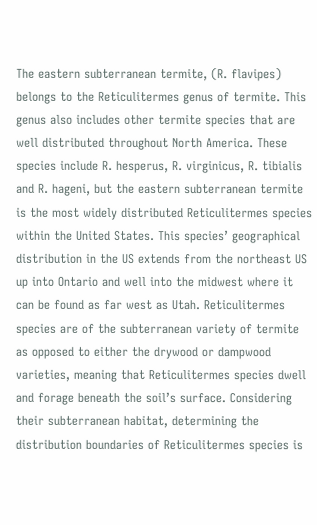The eastern subterranean termite, (R. flavipes) belongs to the Reticulitermes genus of termite. This genus also includes other termite species that are well distributed throughout North America. These species include R. hesperus, R. virginicus, R. tibialis and R. hageni, but the eastern subterranean termite is the most widely distributed Reticulitermes species within the United States. This species’ geographical distribution in the US extends from the northeast US up into Ontario and well into the midwest where it can be found as far west as Utah. Reticulitermes species are of the subterranean variety of termite as opposed to either the drywood or dampwood varieties, meaning that Reticulitermes species dwell and forage beneath the soil’s surface. Considering their subterranean habitat, determining the distribution boundaries of Reticulitermes species is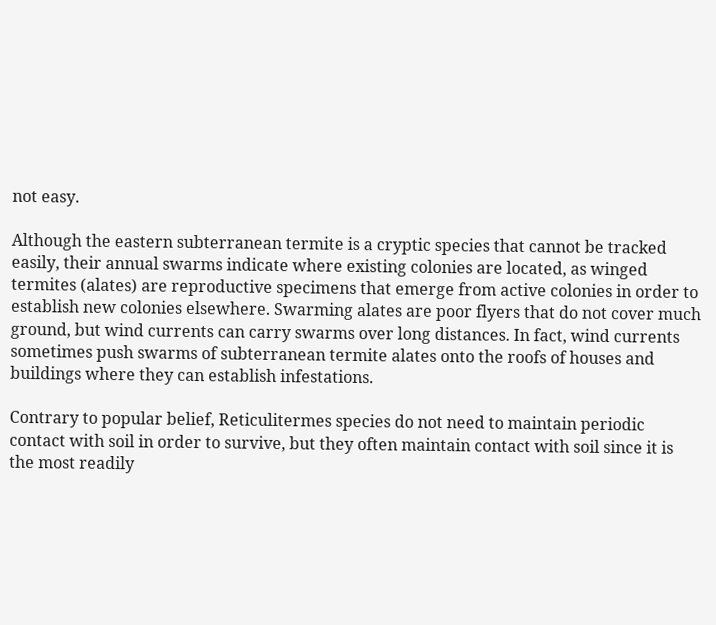not easy.

Although the eastern subterranean termite is a cryptic species that cannot be tracked easily, their annual swarms indicate where existing colonies are located, as winged termites (alates) are reproductive specimens that emerge from active colonies in order to establish new colonies elsewhere. Swarming alates are poor flyers that do not cover much ground, but wind currents can carry swarms over long distances. In fact, wind currents sometimes push swarms of subterranean termite alates onto the roofs of houses and buildings where they can establish infestations.

Contrary to popular belief, Reticulitermes species do not need to maintain periodic contact with soil in order to survive, but they often maintain contact with soil since it is the most readily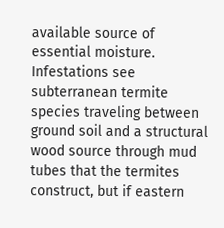available source of essential moisture. Infestations see subterranean termite species traveling between ground soil and a structural wood source through mud tubes that the termites construct, but if eastern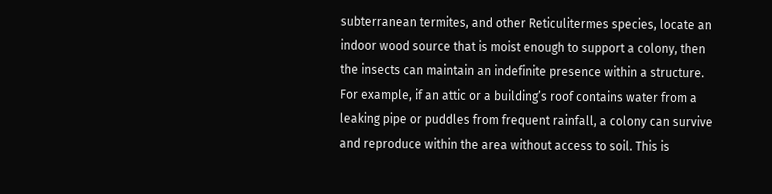subterranean termites, and other Reticulitermes species, locate an indoor wood source that is moist enough to support a colony, then the insects can maintain an indefinite presence within a structure. For example, if an attic or a building’s roof contains water from a leaking pipe or puddles from frequent rainfall, a colony can survive and reproduce within the area without access to soil. This is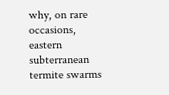why, on rare occasions, eastern subterranean termite swarms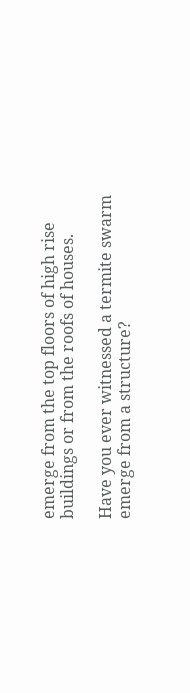emerge from the top floors of high rise buildings or from the roofs of houses.

Have you ever witnessed a termite swarm emerge from a structure?